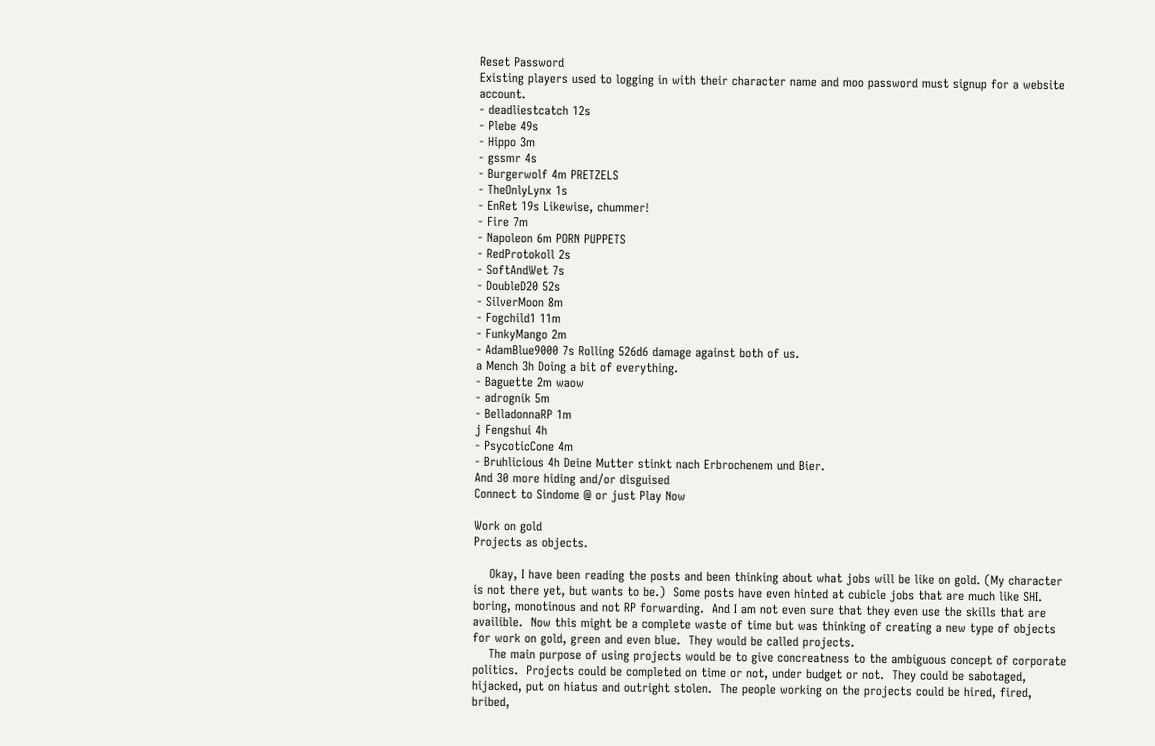Reset Password
Existing players used to logging in with their character name and moo password must signup for a website account.
- deadliestcatch 12s
- Plebe 49s
- Hippo 3m
- gssmr 4s
- Burgerwolf 4m PRETZELS
- TheOnlyLynx 1s
- EnRet 19s Likewise, chummer!
- Fire 7m
- Napoleon 6m PORN PUPPETS
- RedProtokoll 2s
- SoftAndWet 7s
- DoubleD20 52s
- SilverMoon 8m
- Fogchild1 11m
- FunkyMango 2m
- AdamBlue9000 7s Rolling 526d6 damage against both of us.
a Mench 3h Doing a bit of everything.
- Baguette 2m waow
- adrognik 5m
- BelladonnaRP 1m
j Fengshui 4h
- PsycoticCone 4m
- Bruhlicious 4h Deine Mutter stinkt nach Erbrochenem und Bier.
And 30 more hiding and/or disguised
Connect to Sindome @ or just Play Now

Work on gold
Projects as objects.

    Okay, I have been reading the posts and been thinking about what jobs will be like on gold. (My character is not there yet, but wants to be.)  Some posts have even hinted at cubicle jobs that are much like SHI.  boring, monotinous and not RP forwarding.  And I am not even sure that they even use the skills that are availible.  Now this might be a complete waste of time but was thinking of creating a new type of objects for work on gold, green and even blue.  They would be called projects.
    The main purpose of using projects would be to give concreatness to the ambiguous concept of corporate politics.  Projects could be completed on time or not, under budget or not.  They could be sabotaged, hijacked, put on hiatus and outright stolen.  The people working on the projects could be hired, fired, bribed,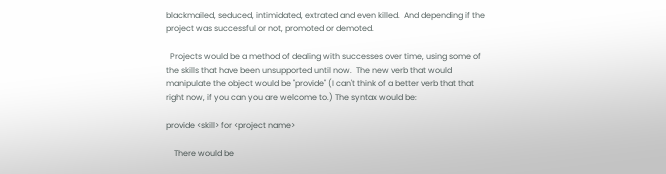blackmailed, seduced, intimidated, extrated and even killed.  And depending if the project was successful or not, promoted or demoted.

  Projects would be a method of dealing with successes over time, using some of the skills that have been unsupported until now.  The new verb that would manipulate the object would be "provide" (I can't think of a better verb that that right now, if you can you are welcome to.) The syntax would be:

provide <skill> for <project name>

    There would be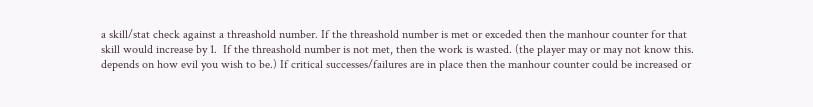a skill/stat check against a threashold number. If the threashold number is met or exceded then the manhour counter for that skill would increase by 1.  If the threashold number is not met, then the work is wasted. (the player may or may not know this. depends on how evil you wish to be.) If critical successes/failures are in place then the manhour counter could be increased or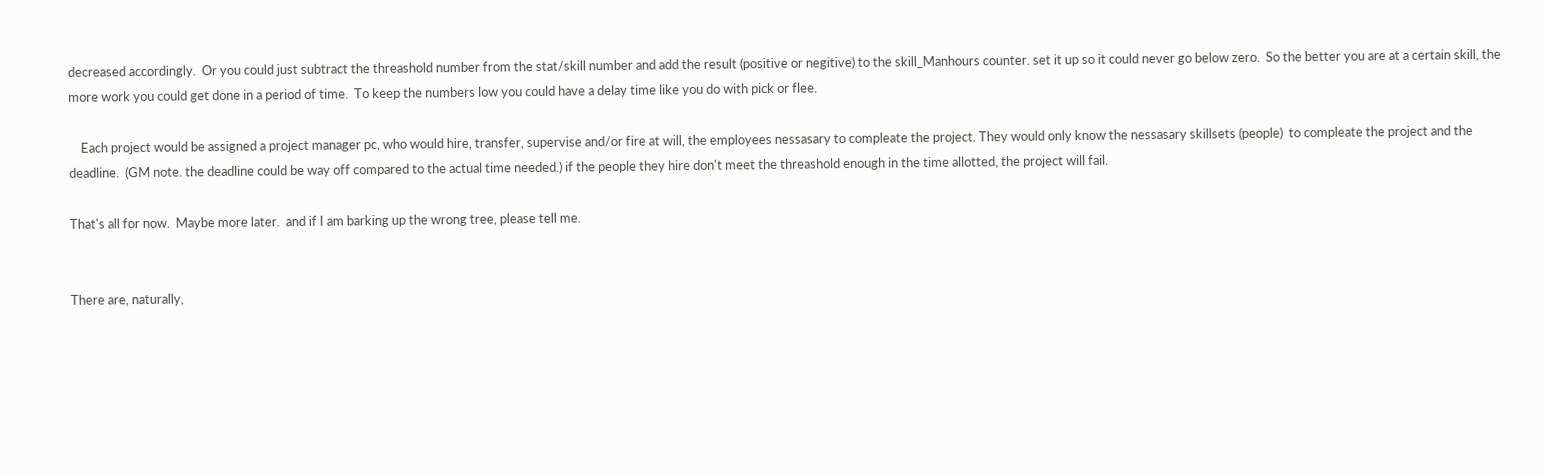decreased accordingly.  Or you could just subtract the threashold number from the stat/skill number and add the result (positive or negitive) to the skill_Manhours counter. set it up so it could never go below zero.  So the better you are at a certain skill, the more work you could get done in a period of time.  To keep the numbers low you could have a delay time like you do with pick or flee.

    Each project would be assigned a project manager pc, who would hire, transfer, supervise and/or fire at will, the employees nessasary to compleate the project. They would only know the nessasary skillsets (people)  to compleate the project and the deadline.  (GM note. the deadline could be way off compared to the actual time needed.) if the people they hire don't meet the threashold enough in the time allotted, the project will fail.

That's all for now.  Maybe more later.  and if I am barking up the wrong tree, please tell me.


There are, naturally,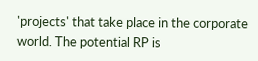'projects' that take place in the corporate world. The potential RP is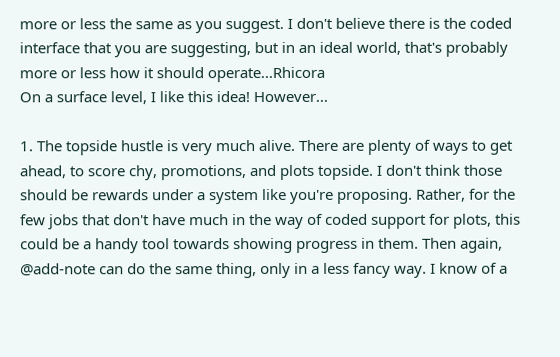more or less the same as you suggest. I don't believe there is the coded interface that you are suggesting, but in an ideal world, that's probably more or less how it should operate...Rhicora
On a surface level, I like this idea! However...

1. The topside hustle is very much alive. There are plenty of ways to get ahead, to score chy, promotions, and plots topside. I don't think those should be rewards under a system like you're proposing. Rather, for the few jobs that don't have much in the way of coded support for plots, this could be a handy tool towards showing progress in them. Then again, @add-note can do the same thing, only in a less fancy way. I know of a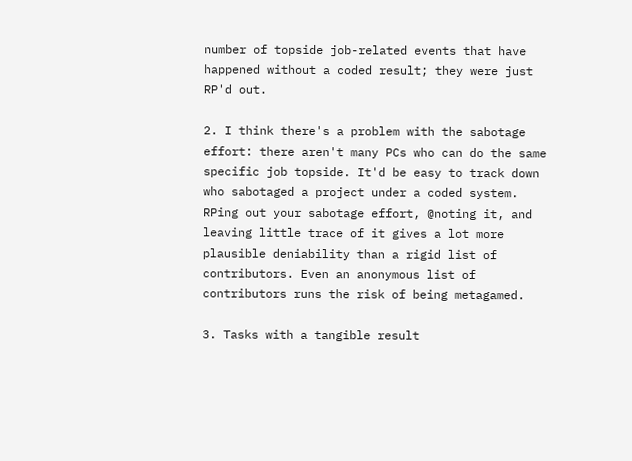number of topside job-related events that have happened without a coded result; they were just RP'd out.

2. I think there's a problem with the sabotage effort: there aren't many PCs who can do the same specific job topside. It'd be easy to track down who sabotaged a project under a coded system. RPing out your sabotage effort, @noting it, and leaving little trace of it gives a lot more plausible deniability than a rigid list of contributors. Even an anonymous list of contributors runs the risk of being metagamed.

3. Tasks with a tangible result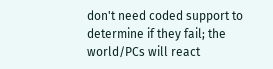don't need coded support to determine if they fail; the world/PCs will react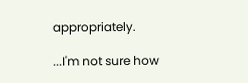appropriately.

...I'm not sure how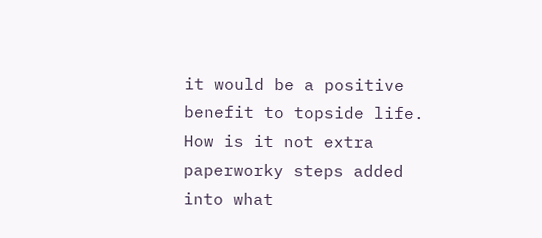it would be a positive benefit to topside life. How is it not extra paperworky steps added into what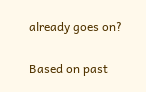already goes on?

Based on past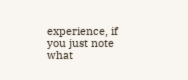experience, if you just note what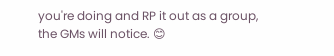you're doing and RP it out as a group, the GMs will notice. 😊